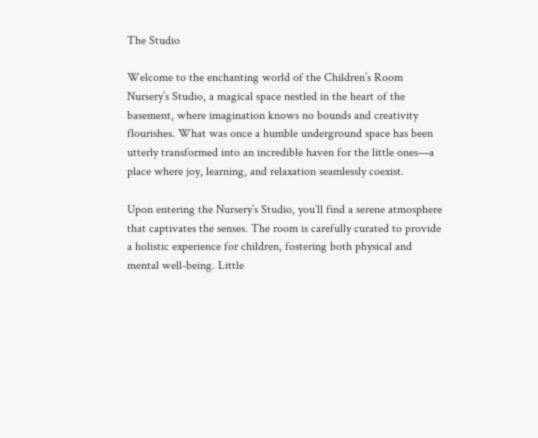The Studio

Welcome to the enchanting world of the Children’s Room Nursery’s Studio, a magical space nestled in the heart of the basement, where imagination knows no bounds and creativity flourishes. What was once a humble underground space has been utterly transformed into an incredible haven for the little ones—a place where joy, learning, and relaxation seamlessly coexist.

Upon entering the Nursery’s Studio, you’ll find a serene atmosphere that captivates the senses. The room is carefully curated to provide a holistic experience for children, fostering both physical and mental well-being. Little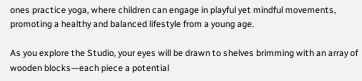ones practice yoga, where children can engage in playful yet mindful movements, promoting a healthy and balanced lifestyle from a young age.

As you explore the Studio, your eyes will be drawn to shelves brimming with an array of wooden blocks—each piece a potential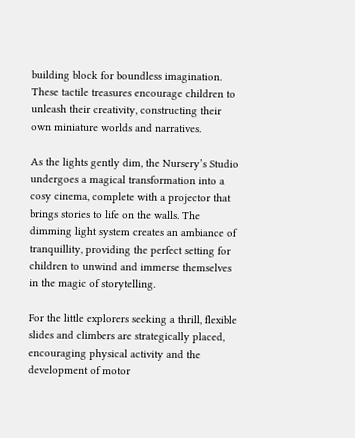building block for boundless imagination. These tactile treasures encourage children to unleash their creativity, constructing their own miniature worlds and narratives.

As the lights gently dim, the Nursery’s Studio undergoes a magical transformation into a cosy cinema, complete with a projector that brings stories to life on the walls. The dimming light system creates an ambiance of tranquillity, providing the perfect setting for children to unwind and immerse themselves in the magic of storytelling.

For the little explorers seeking a thrill, flexible slides and climbers are strategically placed, encouraging physical activity and the development of motor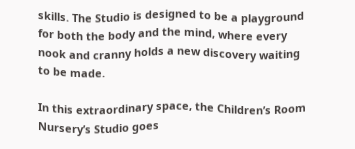skills. The Studio is designed to be a playground for both the body and the mind, where every nook and cranny holds a new discovery waiting to be made.

In this extraordinary space, the Children’s Room Nursery’s Studio goes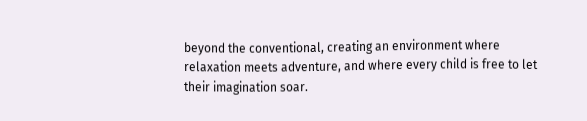beyond the conventional, creating an environment where relaxation meets adventure, and where every child is free to let their imagination soar.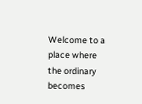Welcome to a place where the ordinary becomes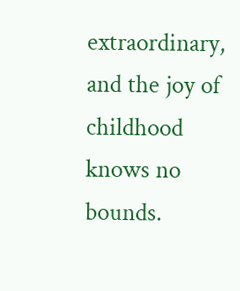extraordinary, and the joy of childhood knows no bounds.